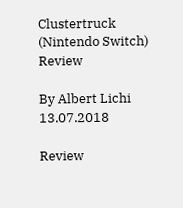Clustertruck (Nintendo Switch) Review

By Albert Lichi 13.07.2018

Review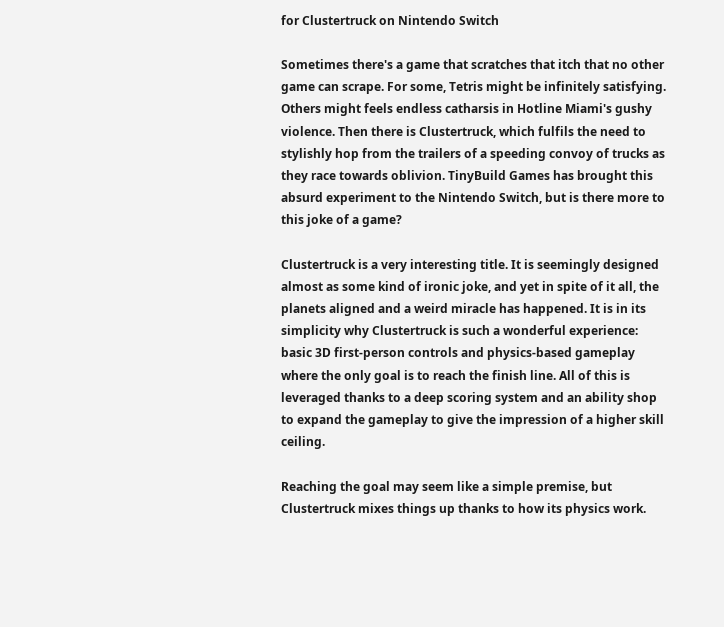for Clustertruck on Nintendo Switch

Sometimes there's a game that scratches that itch that no other game can scrape. For some, Tetris might be infinitely satisfying. Others might feels endless catharsis in Hotline Miami's gushy violence. Then there is Clustertruck, which fulfils the need to stylishly hop from the trailers of a speeding convoy of trucks as they race towards oblivion. TinyBuild Games has brought this absurd experiment to the Nintendo Switch, but is there more to this joke of a game?

Clustertruck is a very interesting title. It is seemingly designed almost as some kind of ironic joke, and yet in spite of it all, the planets aligned and a weird miracle has happened. It is in its simplicity why Clustertruck is such a wonderful experience: basic 3D first-person controls and physics-based gameplay where the only goal is to reach the finish line. All of this is leveraged thanks to a deep scoring system and an ability shop to expand the gameplay to give the impression of a higher skill ceiling.

Reaching the goal may seem like a simple premise, but Clustertruck mixes things up thanks to how its physics work.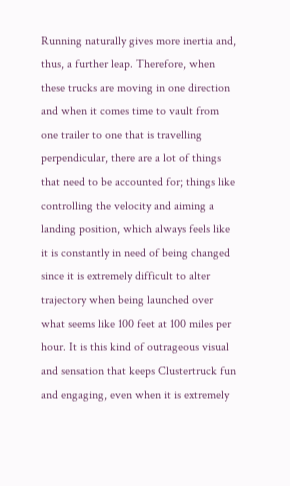Running naturally gives more inertia and, thus, a further leap. Therefore, when these trucks are moving in one direction and when it comes time to vault from one trailer to one that is travelling perpendicular, there are a lot of things that need to be accounted for; things like controlling the velocity and aiming a landing position, which always feels like it is constantly in need of being changed since it is extremely difficult to alter trajectory when being launched over what seems like 100 feet at 100 miles per hour. It is this kind of outrageous visual and sensation that keeps Clustertruck fun and engaging, even when it is extremely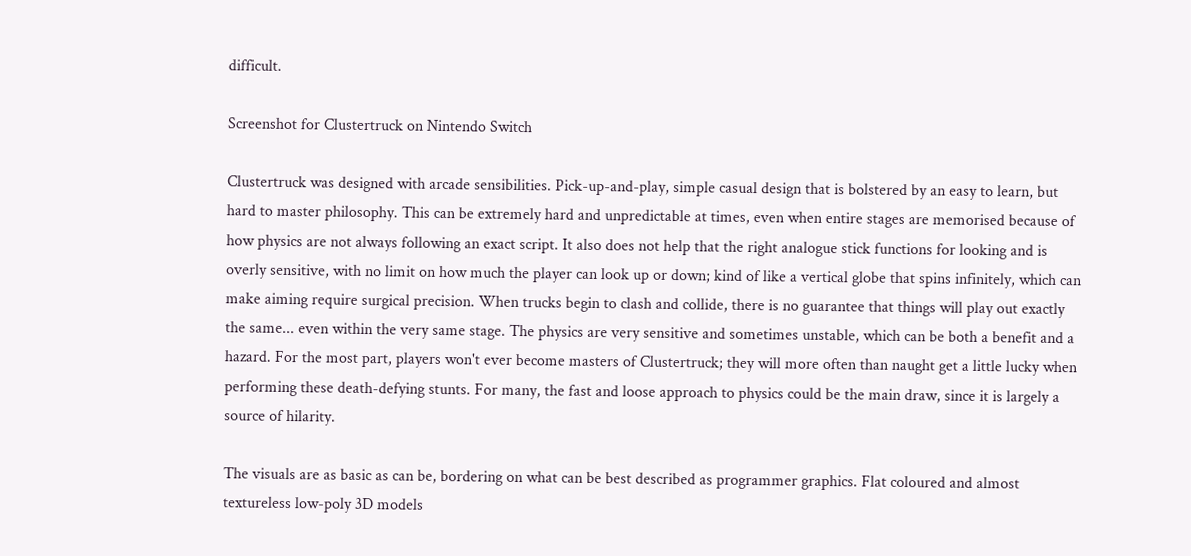difficult.

Screenshot for Clustertruck on Nintendo Switch

Clustertruck was designed with arcade sensibilities. Pick-up-and-play, simple casual design that is bolstered by an easy to learn, but hard to master philosophy. This can be extremely hard and unpredictable at times, even when entire stages are memorised because of how physics are not always following an exact script. It also does not help that the right analogue stick functions for looking and is overly sensitive, with no limit on how much the player can look up or down; kind of like a vertical globe that spins infinitely, which can make aiming require surgical precision. When trucks begin to clash and collide, there is no guarantee that things will play out exactly the same... even within the very same stage. The physics are very sensitive and sometimes unstable, which can be both a benefit and a hazard. For the most part, players won't ever become masters of Clustertruck; they will more often than naught get a little lucky when performing these death-defying stunts. For many, the fast and loose approach to physics could be the main draw, since it is largely a source of hilarity.

The visuals are as basic as can be, bordering on what can be best described as programmer graphics. Flat coloured and almost textureless low-poly 3D models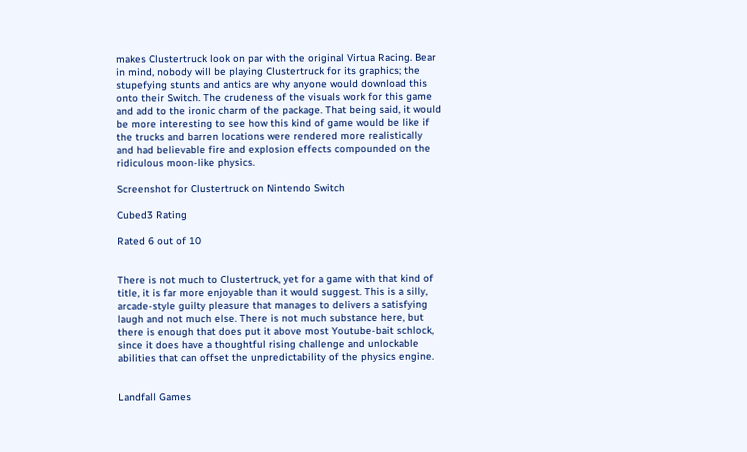makes Clustertruck look on par with the original Virtua Racing. Bear in mind, nobody will be playing Clustertruck for its graphics; the stupefying stunts and antics are why anyone would download this onto their Switch. The crudeness of the visuals work for this game and add to the ironic charm of the package. That being said, it would be more interesting to see how this kind of game would be like if the trucks and barren locations were rendered more realistically and had believable fire and explosion effects compounded on the ridiculous moon-like physics.

Screenshot for Clustertruck on Nintendo Switch

Cubed3 Rating

Rated 6 out of 10


There is not much to Clustertruck, yet for a game with that kind of title, it is far more enjoyable than it would suggest. This is a silly, arcade-style guilty pleasure that manages to delivers a satisfying laugh and not much else. There is not much substance here, but there is enough that does put it above most Youtube-bait schlock, since it does have a thoughtful rising challenge and unlockable abilities that can offset the unpredictability of the physics engine.


Landfall Games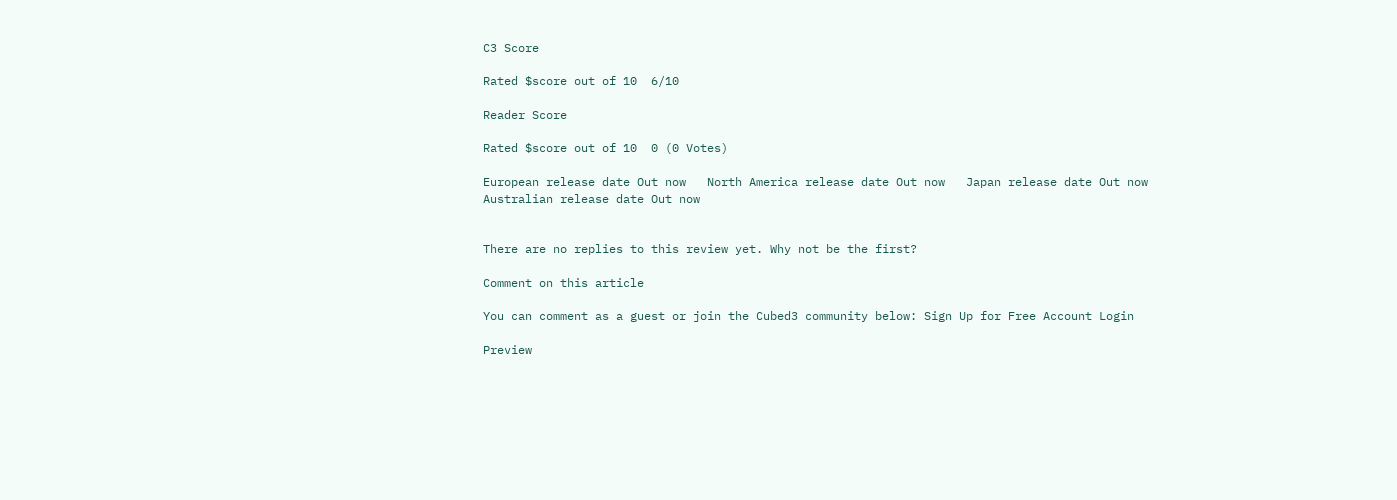C3 Score

Rated $score out of 10  6/10

Reader Score

Rated $score out of 10  0 (0 Votes)

European release date Out now   North America release date Out now   Japan release date Out now   Australian release date Out now


There are no replies to this review yet. Why not be the first?

Comment on this article

You can comment as a guest or join the Cubed3 community below: Sign Up for Free Account Login

Preview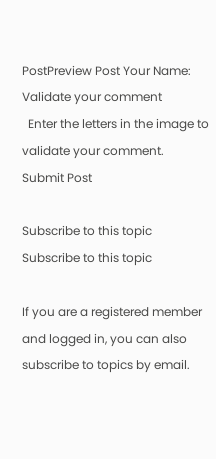PostPreview Post Your Name:
Validate your comment
  Enter the letters in the image to validate your comment.
Submit Post

Subscribe to this topic Subscribe to this topic

If you are a registered member and logged in, you can also subscribe to topics by email.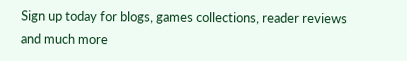Sign up today for blogs, games collections, reader reviews and much more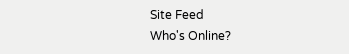Site Feed
Who's Online?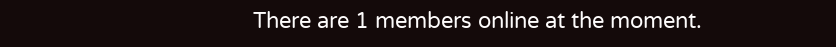There are 1 members online at the moment.